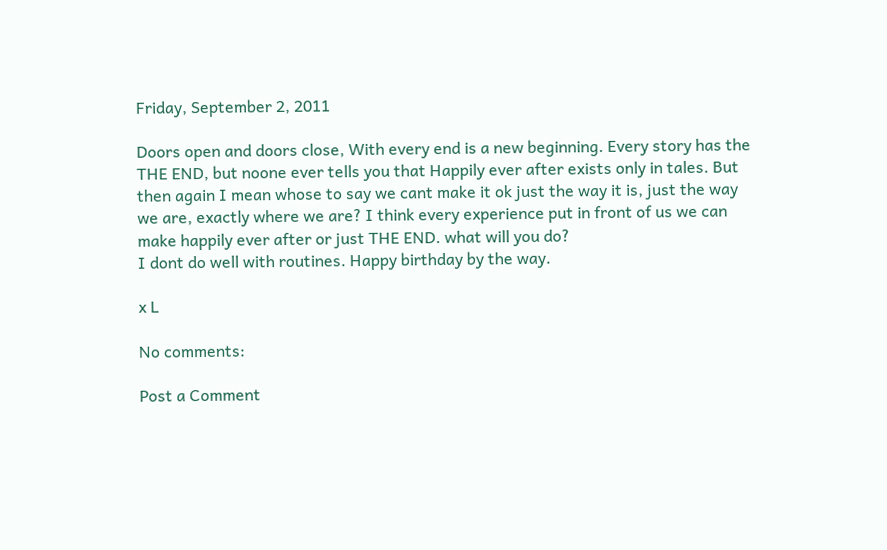Friday, September 2, 2011

Doors open and doors close, With every end is a new beginning. Every story has the THE END, but noone ever tells you that Happily ever after exists only in tales. But then again I mean whose to say we cant make it ok just the way it is, just the way we are, exactly where we are? I think every experience put in front of us we can make happily ever after or just THE END. what will you do?
I dont do well with routines. Happy birthday by the way.

x L

No comments:

Post a Comment